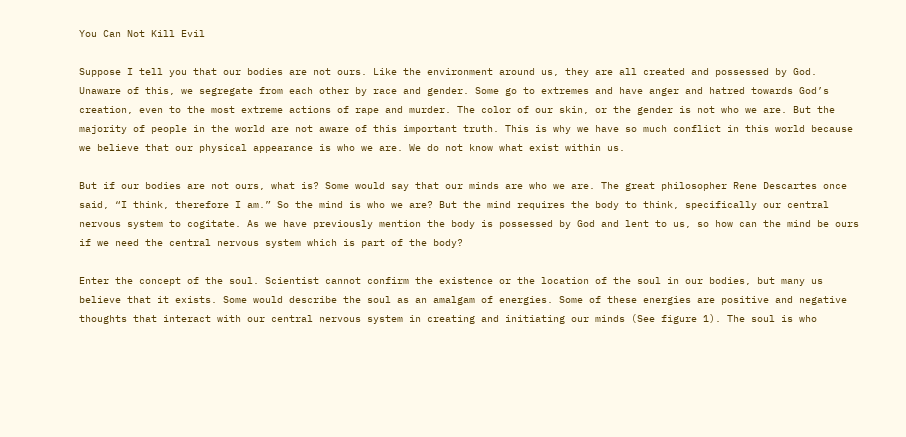You Can Not Kill Evil

Suppose I tell you that our bodies are not ours. Like the environment around us, they are all created and possessed by God. Unaware of this, we segregate from each other by race and gender. Some go to extremes and have anger and hatred towards God’s creation, even to the most extreme actions of rape and murder. The color of our skin, or the gender is not who we are. But the majority of people in the world are not aware of this important truth. This is why we have so much conflict in this world because we believe that our physical appearance is who we are. We do not know what exist within us.

But if our bodies are not ours, what is? Some would say that our minds are who we are. The great philosopher Rene Descartes once said, “I think, therefore I am.” So the mind is who we are? But the mind requires the body to think, specifically our central nervous system to cogitate. As we have previously mention the body is possessed by God and lent to us, so how can the mind be ours if we need the central nervous system which is part of the body?

Enter the concept of the soul. Scientist cannot confirm the existence or the location of the soul in our bodies, but many us believe that it exists. Some would describe the soul as an amalgam of energies. Some of these energies are positive and negative thoughts that interact with our central nervous system in creating and initiating our minds (See figure 1). The soul is who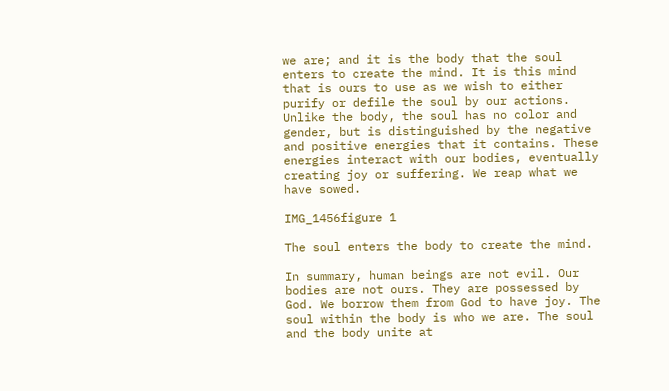we are; and it is the body that the soul enters to create the mind. It is this mind that is ours to use as we wish to either purify or defile the soul by our actions. Unlike the body, the soul has no color and gender, but is distinguished by the negative and positive energies that it contains. These energies interact with our bodies, eventually creating joy or suffering. We reap what we have sowed.

IMG_1456figure 1

The soul enters the body to create the mind.

In summary, human beings are not evil. Our bodies are not ours. They are possessed by God. We borrow them from God to have joy. The soul within the body is who we are. The soul and the body unite at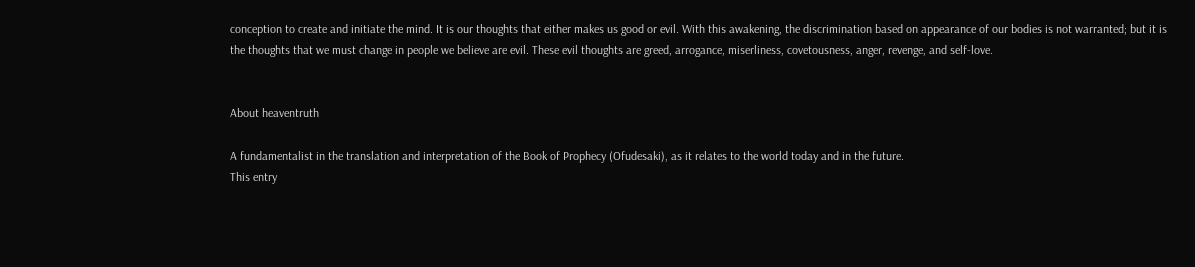conception to create and initiate the mind. It is our thoughts that either makes us good or evil. With this awakening, the discrimination based on appearance of our bodies is not warranted; but it is the thoughts that we must change in people we believe are evil. These evil thoughts are greed, arrogance, miserliness, covetousness, anger, revenge, and self-love.


About heaventruth

A fundamentalist in the translation and interpretation of the Book of Prophecy (Ofudesaki), as it relates to the world today and in the future.
This entry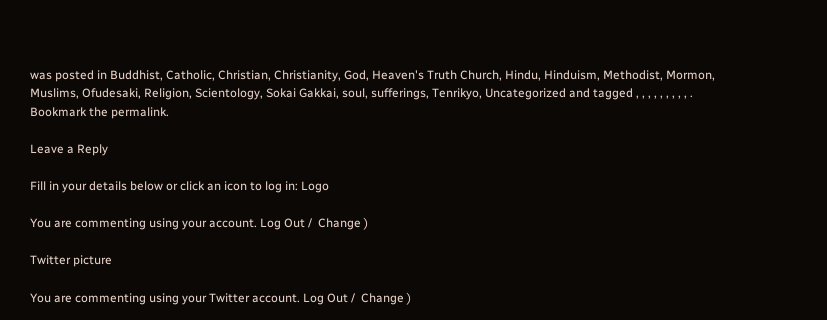was posted in Buddhist, Catholic, Christian, Christianity, God, Heaven's Truth Church, Hindu, Hinduism, Methodist, Mormon, Muslims, Ofudesaki, Religion, Scientology, Sokai Gakkai, soul, sufferings, Tenrikyo, Uncategorized and tagged , , , , , , , , , . Bookmark the permalink.

Leave a Reply

Fill in your details below or click an icon to log in: Logo

You are commenting using your account. Log Out /  Change )

Twitter picture

You are commenting using your Twitter account. Log Out /  Change )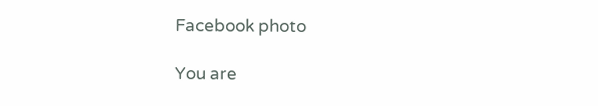Facebook photo

You are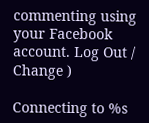commenting using your Facebook account. Log Out /  Change )

Connecting to %s